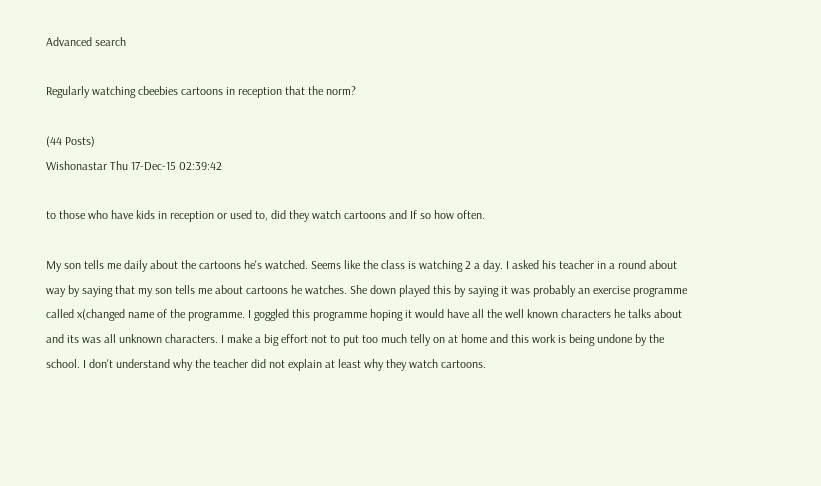Advanced search

Regularly watching cbeebies cartoons in reception that the norm?

(44 Posts)
Wishonastar Thu 17-Dec-15 02:39:42

to those who have kids in reception or used to, did they watch cartoons and If so how often.

My son tells me daily about the cartoons he's watched. Seems like the class is watching 2 a day. I asked his teacher in a round about way by saying that my son tells me about cartoons he watches. She down played this by saying it was probably an exercise programme called x(changed name of the programme. I goggled this programme hoping it would have all the well known characters he talks about and its was all unknown characters. I make a big effort not to put too much telly on at home and this work is being undone by the school. I don't understand why the teacher did not explain at least why they watch cartoons.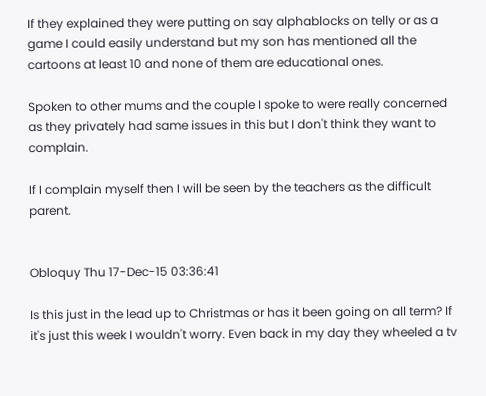If they explained they were putting on say alphablocks on telly or as a game I could easily understand but my son has mentioned all the cartoons at least 10 and none of them are educational ones.

Spoken to other mums and the couple I spoke to were really concerned as they privately had same issues in this but I don't think they want to complain.

If I complain myself then I will be seen by the teachers as the difficult parent.


Obloquy Thu 17-Dec-15 03:36:41

Is this just in the lead up to Christmas or has it been going on all term? If it's just this week I wouldn't worry. Even back in my day they wheeled a tv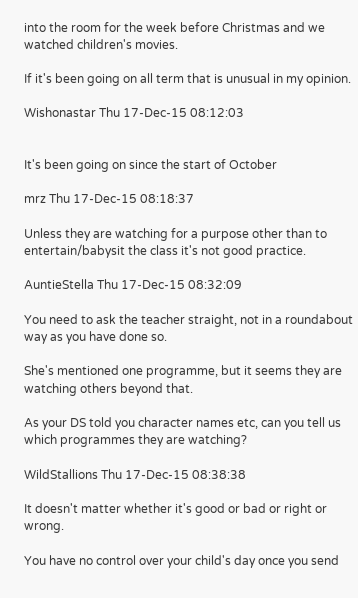into the room for the week before Christmas and we watched children's movies.

If it's been going on all term that is unusual in my opinion.

Wishonastar Thu 17-Dec-15 08:12:03


It's been going on since the start of October

mrz Thu 17-Dec-15 08:18:37

Unless they are watching for a purpose other than to entertain/babysit the class it's not good practice.

AuntieStella Thu 17-Dec-15 08:32:09

You need to ask the teacher straight, not in a roundabout way as you have done so.

She's mentioned one programme, but it seems they are watching others beyond that.

As your DS told you character names etc, can you tell us which programmes they are watching?

WildStallions Thu 17-Dec-15 08:38:38

It doesn't matter whether it's good or bad or right or wrong.

You have no control over your child's day once you send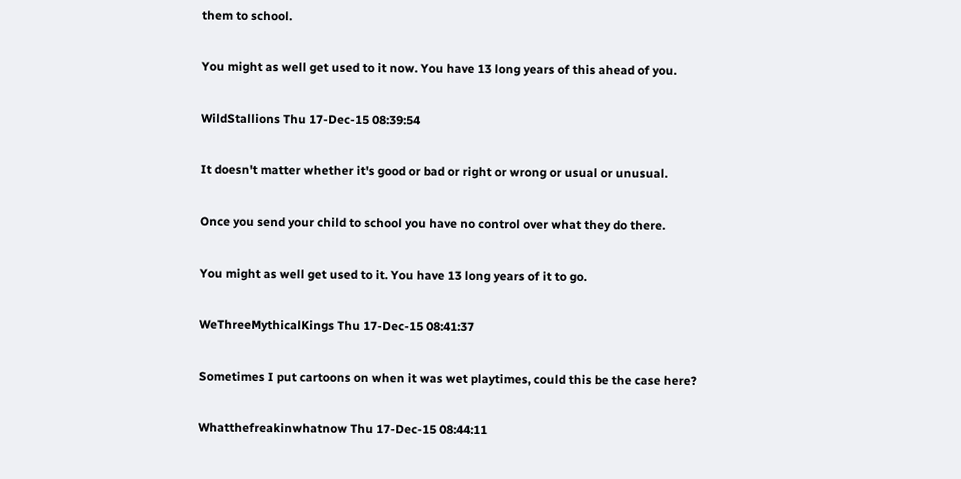them to school.

You might as well get used to it now. You have 13 long years of this ahead of you.

WildStallions Thu 17-Dec-15 08:39:54

It doesn't matter whether it's good or bad or right or wrong or usual or unusual.

Once you send your child to school you have no control over what they do there.

You might as well get used to it. You have 13 long years of it to go.

WeThreeMythicalKings Thu 17-Dec-15 08:41:37

Sometimes I put cartoons on when it was wet playtimes, could this be the case here?

Whatthefreakinwhatnow Thu 17-Dec-15 08:44:11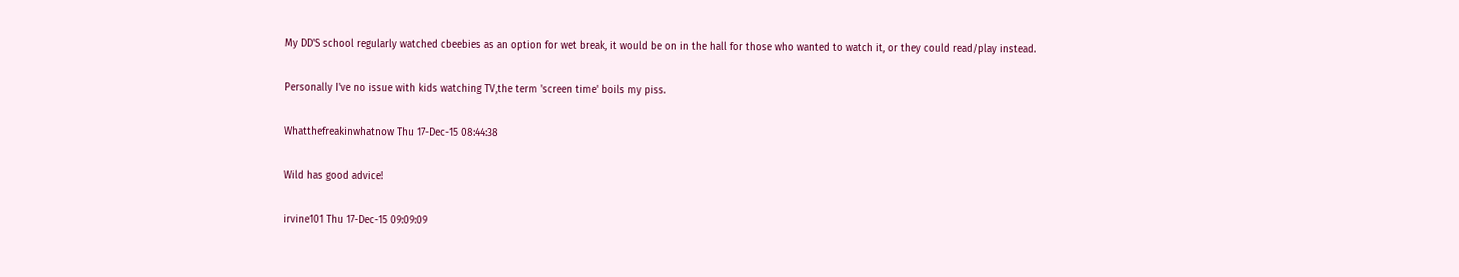My DD'S school regularly watched cbeebies as an option for wet break, it would be on in the hall for those who wanted to watch it, or they could read/play instead.

Personally I've no issue with kids watching TV,the term 'screen time' boils my piss.

Whatthefreakinwhatnow Thu 17-Dec-15 08:44:38

Wild has good advice!

irvine101 Thu 17-Dec-15 09:09:09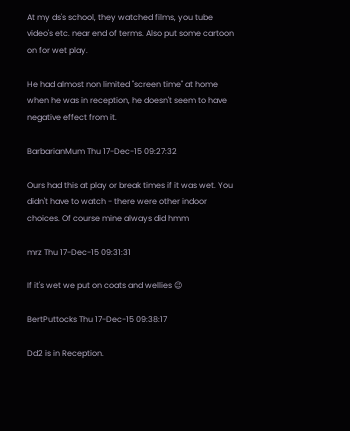At my ds's school, they watched films, you tube video's etc. near end of terms. Also put some cartoon on for wet play.

He had almost non limited "screen time" at home when he was in reception, he doesn't seem to have negative effect from it.

BarbarianMum Thu 17-Dec-15 09:27:32

Ours had this at play or break times if it was wet. You didn't have to watch - there were other indoor choices. Of course mine always did hmm

mrz Thu 17-Dec-15 09:31:31

If it's wet we put on coats and wellies 😉

BertPuttocks Thu 17-Dec-15 09:38:17

Dd2 is in Reception.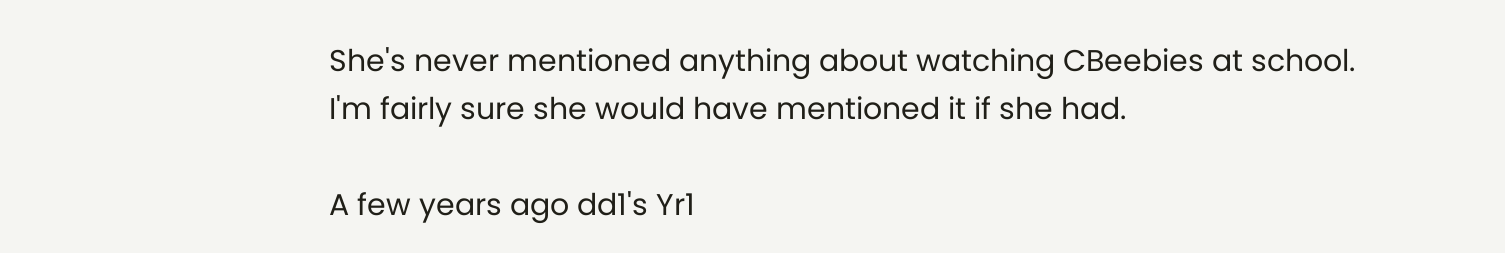She's never mentioned anything about watching CBeebies at school. I'm fairly sure she would have mentioned it if she had.

A few years ago dd1's Yr1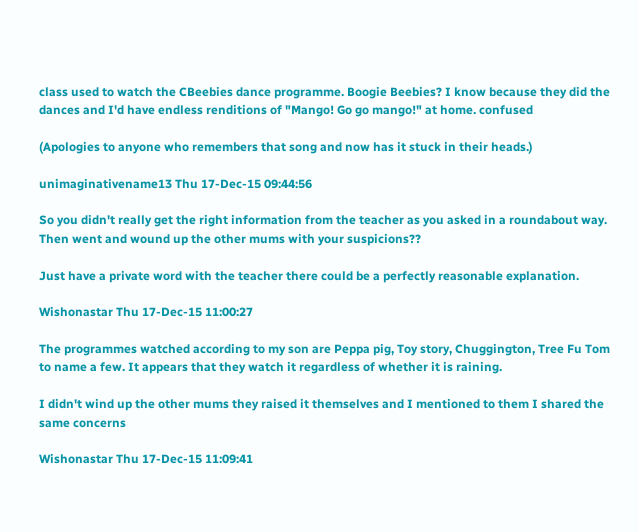class used to watch the CBeebies dance programme. Boogie Beebies? I know because they did the dances and I'd have endless renditions of "Mango! Go go mango!" at home. confused

(Apologies to anyone who remembers that song and now has it stuck in their heads.)

unimaginativename13 Thu 17-Dec-15 09:44:56

So you didn't really get the right information from the teacher as you asked in a roundabout way. Then went and wound up the other mums with your suspicions??

Just have a private word with the teacher there could be a perfectly reasonable explanation.

Wishonastar Thu 17-Dec-15 11:00:27

The programmes watched according to my son are Peppa pig, Toy story, Chuggington, Tree Fu Tom to name a few. It appears that they watch it regardless of whether it is raining.

I didn't wind up the other mums they raised it themselves and I mentioned to them I shared the same concerns

Wishonastar Thu 17-Dec-15 11:09:41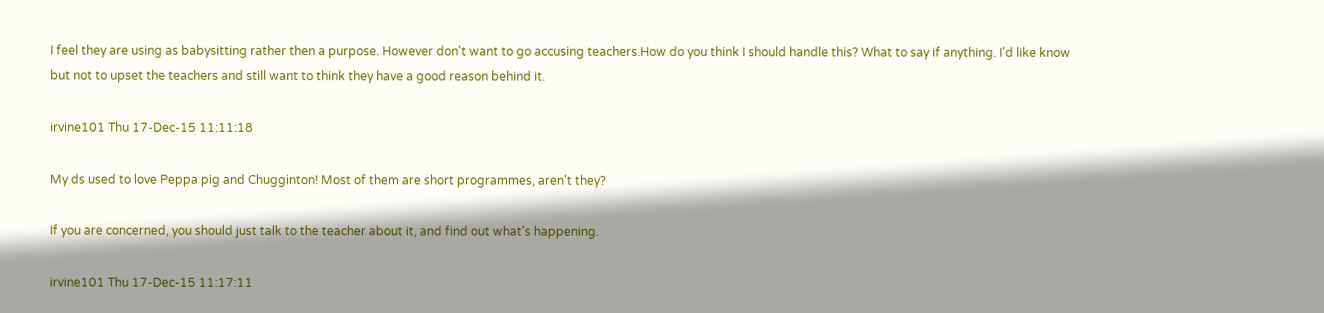I feel they are using as babysitting rather then a purpose. However don't want to go accusing teachers.How do you think I should handle this? What to say if anything. I'd like know but not to upset the teachers and still want to think they have a good reason behind it.

irvine101 Thu 17-Dec-15 11:11:18

My ds used to love Peppa pig and Chugginton! Most of them are short programmes, aren't they?

If you are concerned, you should just talk to the teacher about it, and find out what's happening.

irvine101 Thu 17-Dec-15 11:17:11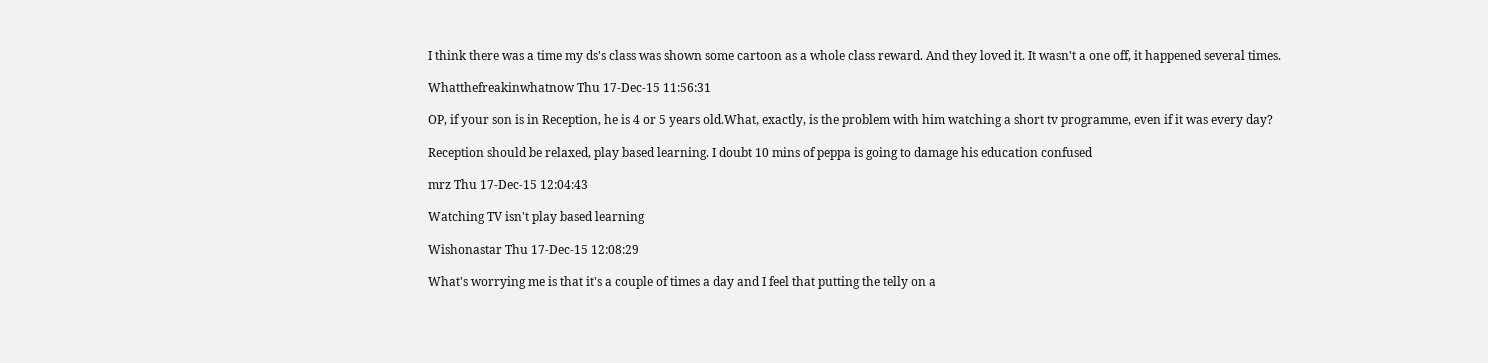I think there was a time my ds's class was shown some cartoon as a whole class reward. And they loved it. It wasn't a one off, it happened several times.

Whatthefreakinwhatnow Thu 17-Dec-15 11:56:31

OP, if your son is in Reception, he is 4 or 5 years old.What, exactly, is the problem with him watching a short tv programme, even if it was every day?

Reception should be relaxed, play based learning. I doubt 10 mins of peppa is going to damage his education confused

mrz Thu 17-Dec-15 12:04:43

Watching TV isn't play based learning

Wishonastar Thu 17-Dec-15 12:08:29

What's worrying me is that it's a couple of times a day and I feel that putting the telly on a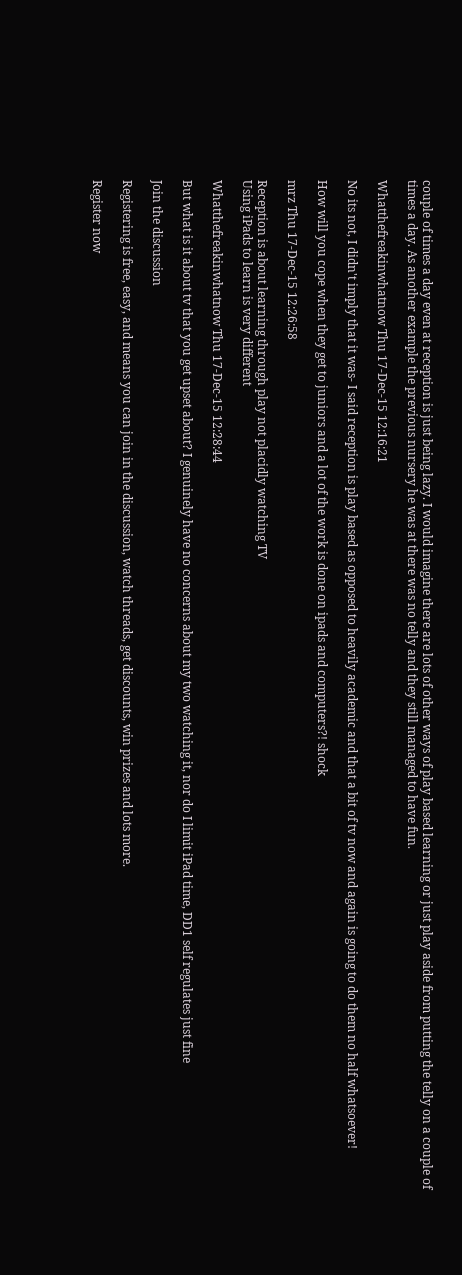couple of times a day even at reception is just being lazy. I would imagine there are lots of other ways of play based learning or just play aside from putting the telly on a couple of times a day. As another example the previous nursery he was at there was no telly and they still managed to have fun.

Whatthefreakinwhatnow Thu 17-Dec-15 12:16:21

No its not, I didn't imply that it was- I said reception is play based as opposed to heavily academic and that a bit of tv now and again is going to do them no half whatsoever!

How will you cope when they get to juniors and a lot of the work is done on ipads and computers?! shock

mrz Thu 17-Dec-15 12:26:58

Reception is about learning through play not placidly watching TV
Using iPads to learn is very different

Whatthefreakinwhatnow Thu 17-Dec-15 12:28:44

But what is it about tv that you get upset about? I genuinely have no concerns about my two watching it, nor do I limit iPad time, DD1 self regulates just fine

Join the discussion

Registering is free, easy, and means you can join in the discussion, watch threads, get discounts, win prizes and lots more.

Register now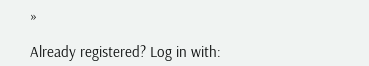»

Already registered? Log in with: